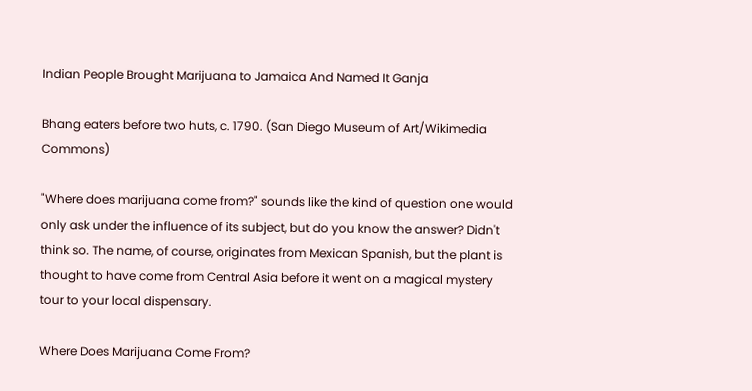Indian People Brought Marijuana to Jamaica And Named It Ganja

Bhang eaters before two huts, c. 1790. (San Diego Museum of Art/Wikimedia Commons)

"Where does marijuana come from?" sounds like the kind of question one would only ask under the influence of its subject, but do you know the answer? Didn't think so. The name, of course, originates from Mexican Spanish, but the plant is thought to have come from Central Asia before it went on a magical mystery tour to your local dispensary.

Where Does Marijuana Come From?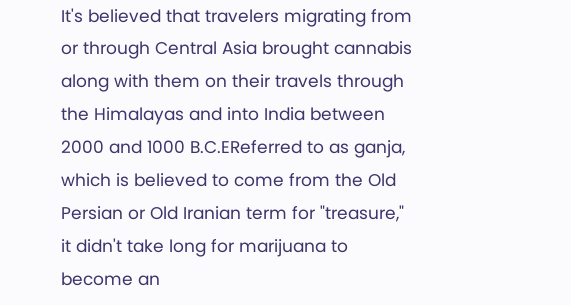It's believed that travelers migrating from or through Central Asia brought cannabis along with them on their travels through the Himalayas and into India between 2000 and 1000 B.C.EReferred to as ganja, which is believed to come from the Old Persian or Old Iranian term for "treasure," it didn't take long for marijuana to become an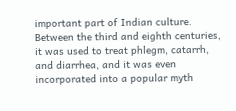important part of Indian culture. Between the third and eighth centuries, it was used to treat phlegm, catarrh, and diarrhea, and it was even incorporated into a popular myth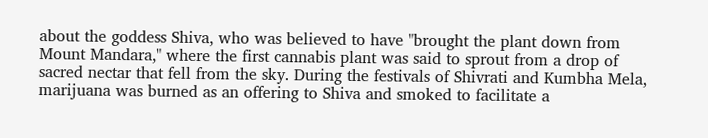about the goddess Shiva, who was believed to have "brought the plant down from Mount Mandara," where the first cannabis plant was said to sprout from a drop of sacred nectar that fell from the sky. During the festivals of Shivrati and Kumbha Mela, marijuana was burned as an offering to Shiva and smoked to facilitate a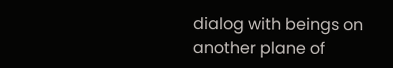dialog with beings on another plane of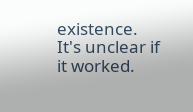existence. It's unclear if it worked.